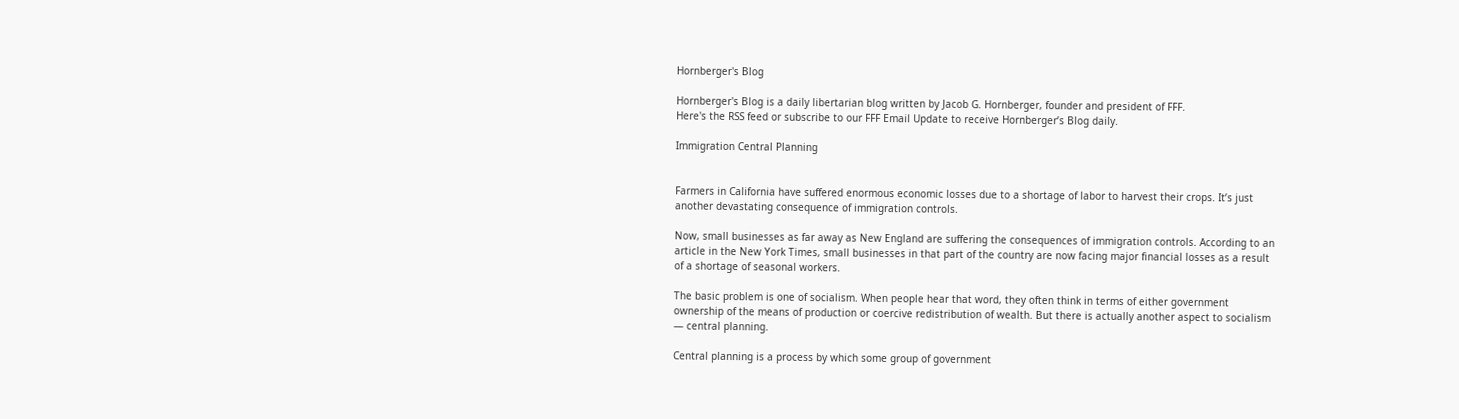Hornberger's Blog

Hornberger's Blog is a daily libertarian blog written by Jacob G. Hornberger, founder and president of FFF.
Here's the RSS feed or subscribe to our FFF Email Update to receive Hornberger’s Blog daily.

Immigration Central Planning


Farmers in California have suffered enormous economic losses due to a shortage of labor to harvest their crops. It’s just another devastating consequence of immigration controls.

Now, small businesses as far away as New England are suffering the consequences of immigration controls. According to an article in the New York Times, small businesses in that part of the country are now facing major financial losses as a result of a shortage of seasonal workers.

The basic problem is one of socialism. When people hear that word, they often think in terms of either government ownership of the means of production or coercive redistribution of wealth. But there is actually another aspect to socialism — central planning.

Central planning is a process by which some group of government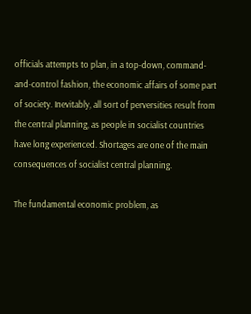officials attempts to plan, in a top-down, command-and-control fashion, the economic affairs of some part of society. Inevitably, all sort of perversities result from the central planning, as people in socialist countries have long experienced. Shortages are one of the main consequences of socialist central planning.

The fundamental economic problem, as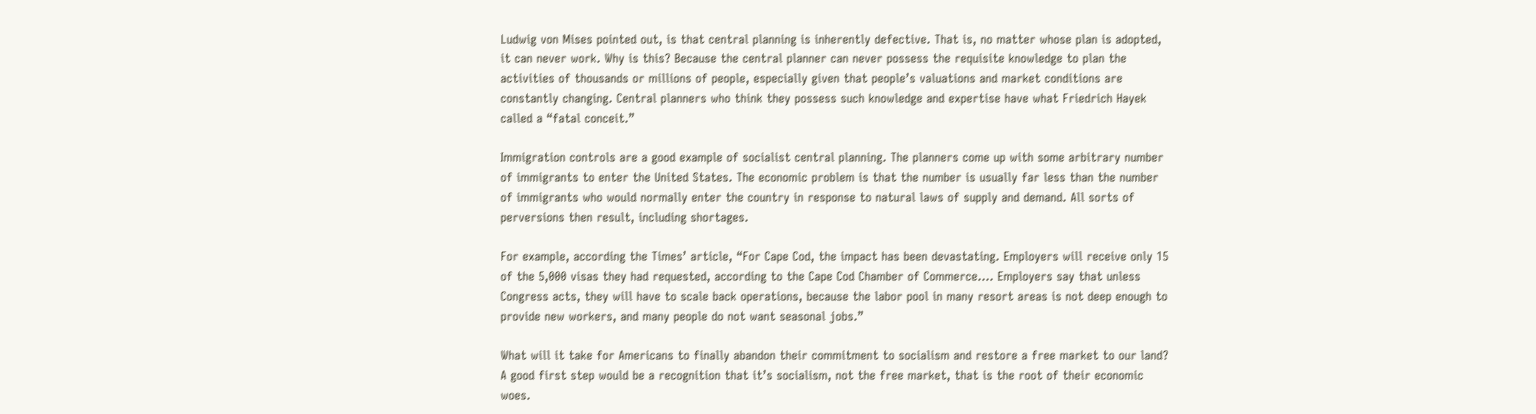Ludwig von Mises pointed out, is that central planning is inherently defective. That is, no matter whose plan is adopted, it can never work. Why is this? Because the central planner can never possess the requisite knowledge to plan the activities of thousands or millions of people, especially given that people’s valuations and market conditions are constantly changing. Central planners who think they possess such knowledge and expertise have what Friedrich Hayek called a “fatal conceit.”

Immigration controls are a good example of socialist central planning. The planners come up with some arbitrary number of immigrants to enter the United States. The economic problem is that the number is usually far less than the number of immigrants who would normally enter the country in response to natural laws of supply and demand. All sorts of perversions then result, including shortages.

For example, according the Times’ article, “For Cape Cod, the impact has been devastating. Employers will receive only 15 of the 5,000 visas they had requested, according to the Cape Cod Chamber of Commerce…. Employers say that unless Congress acts, they will have to scale back operations, because the labor pool in many resort areas is not deep enough to provide new workers, and many people do not want seasonal jobs.”

What will it take for Americans to finally abandon their commitment to socialism and restore a free market to our land? A good first step would be a recognition that it’s socialism, not the free market, that is the root of their economic woes.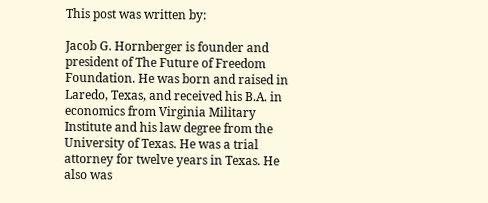This post was written by:

Jacob G. Hornberger is founder and president of The Future of Freedom Foundation. He was born and raised in Laredo, Texas, and received his B.A. in economics from Virginia Military Institute and his law degree from the University of Texas. He was a trial attorney for twelve years in Texas. He also was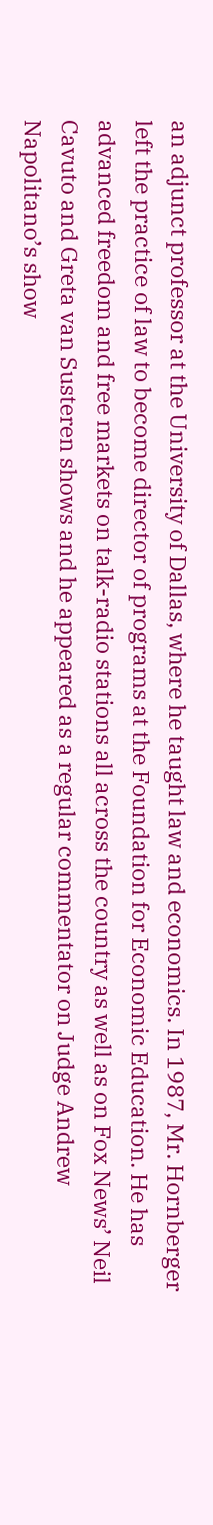an adjunct professor at the University of Dallas, where he taught law and economics. In 1987, Mr. Hornberger left the practice of law to become director of programs at the Foundation for Economic Education. He has advanced freedom and free markets on talk-radio stations all across the country as well as on Fox News’ Neil Cavuto and Greta van Susteren shows and he appeared as a regular commentator on Judge Andrew Napolitano’s show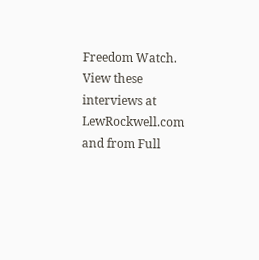Freedom Watch. View these interviews at LewRockwell.com and from Full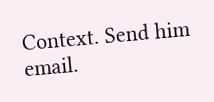Context. Send him email.